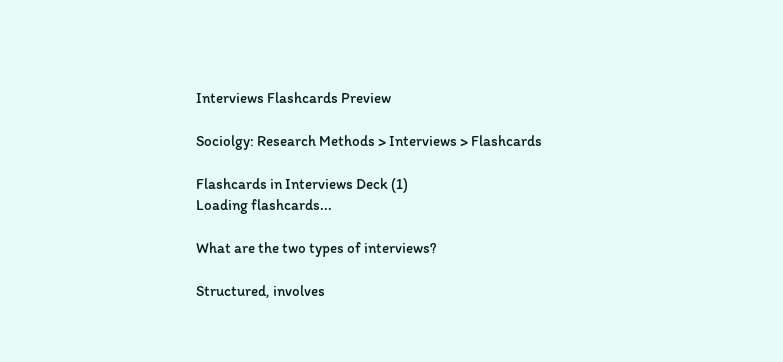Interviews Flashcards Preview

Sociolgy: Research Methods > Interviews > Flashcards

Flashcards in Interviews Deck (1)
Loading flashcards...

What are the two types of interviews?

Structured, involves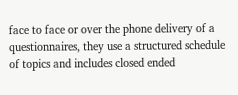face to face or over the phone delivery of a questionnaires, they use a structured schedule of topics and includes closed ended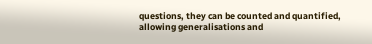questions, they can be counted and quantified, allowing generalisations and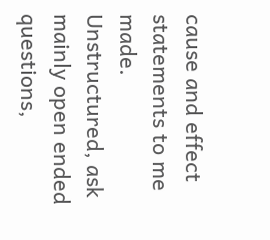cause and effect statements to me made.
Unstructured, ask mainly open ended questions,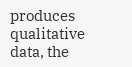produces qualitative data, the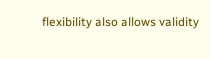flexibility also allows validity